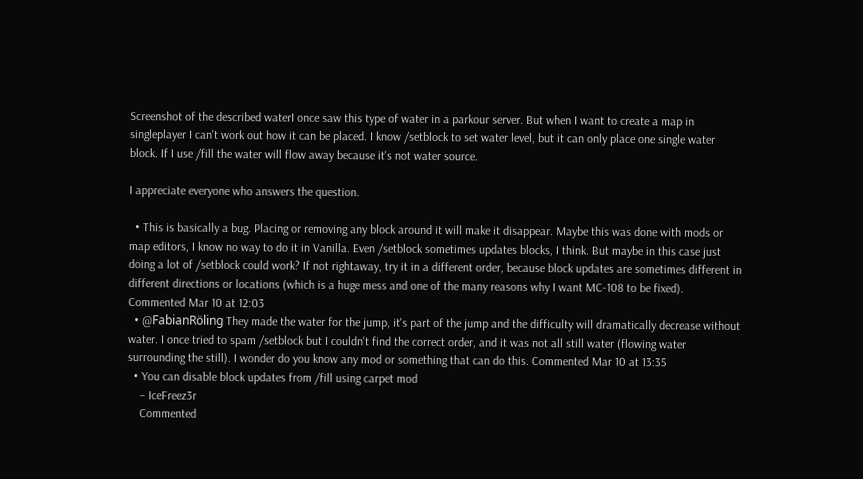Screenshot of the described waterI once saw this type of water in a parkour server. But when I want to create a map in singleplayer I can't work out how it can be placed. I know /setblock to set water level, but it can only place one single water block. If I use /fill the water will flow away because it's not water source.

I appreciate everyone who answers the question.

  • This is basically a bug. Placing or removing any block around it will make it disappear. Maybe this was done with mods or map editors, I know no way to do it in Vanilla. Even /setblock sometimes updates blocks, I think. But maybe in this case just doing a lot of /setblock could work? If not rightaway, try it in a different order, because block updates are sometimes different in different directions or locations (which is a huge mess and one of the many reasons why I want MC-108 to be fixed). Commented Mar 10 at 12:03
  • @FabianRöling They made the water for the jump, it's part of the jump and the difficulty will dramatically decrease without water. I once tried to spam /setblock but I couldn't find the correct order, and it was not all still water (flowing water surrounding the still). I wonder do you know any mod or something that can do this. Commented Mar 10 at 13:35
  • You can disable block updates from /fill using carpet mod
    – IceFreez3r
    Commented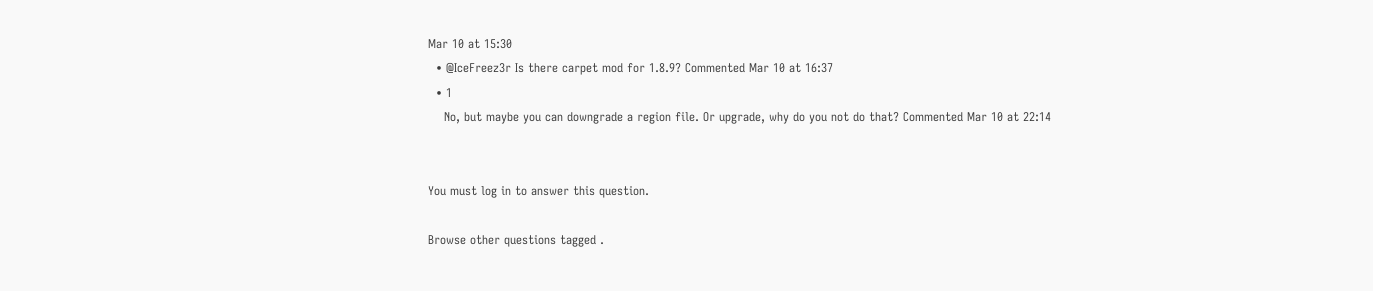Mar 10 at 15:30
  • @IceFreez3r Is there carpet mod for 1.8.9? Commented Mar 10 at 16:37
  • 1
    No, but maybe you can downgrade a region file. Or upgrade, why do you not do that? Commented Mar 10 at 22:14


You must log in to answer this question.

Browse other questions tagged .